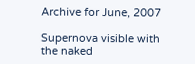Archive for June, 2007

Supernova visible with the naked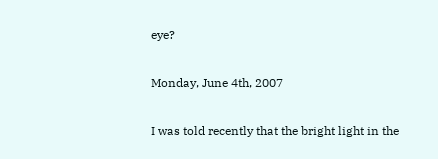eye?

Monday, June 4th, 2007

I was told recently that the bright light in the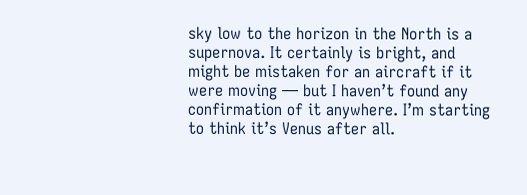sky low to the horizon in the North is a supernova. It certainly is bright, and might be mistaken for an aircraft if it were moving — but I haven’t found any confirmation of it anywhere. I’m starting to think it’s Venus after all.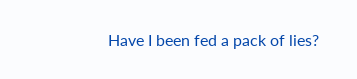Have I been fed a pack of lies?